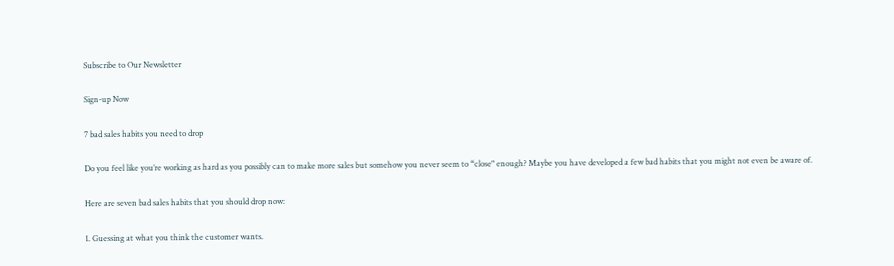Subscribe to Our Newsletter

Sign-up Now

7 bad sales habits you need to drop

Do you feel like you’re working as hard as you possibly can to make more sales but somehow you never seem to “close" enough? Maybe you have developed a few bad habits that you might not even be aware of.

Here are seven bad sales habits that you should drop now:

1. Guessing at what you think the customer wants.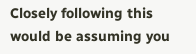Closely following this would be assuming you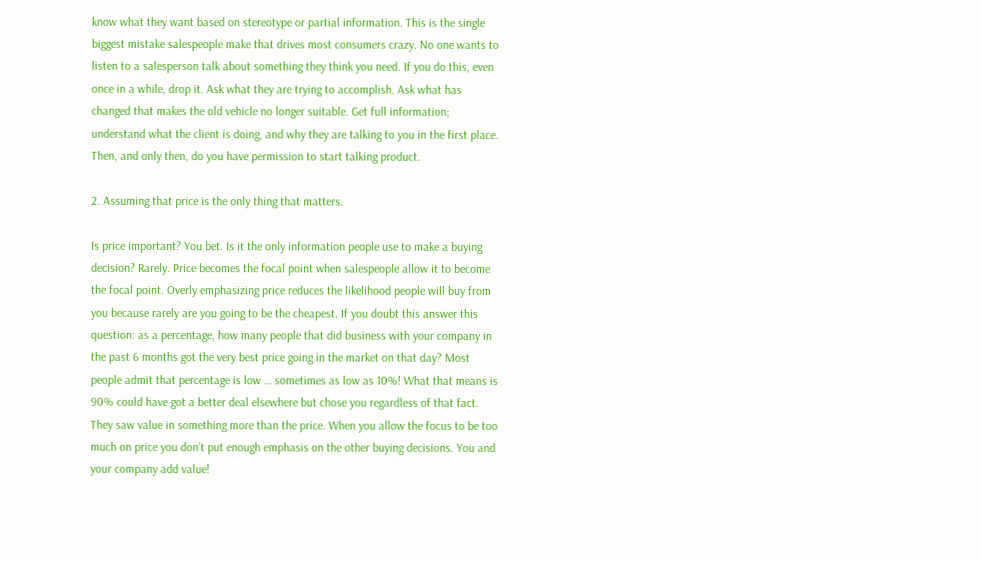know what they want based on stereotype or partial information. This is the single biggest mistake salespeople make that drives most consumers crazy. No one wants to listen to a salesperson talk about something they think you need. If you do this, even once in a while, drop it. Ask what they are trying to accomplish. Ask what has changed that makes the old vehicle no longer suitable. Get full information; understand what the client is doing, and why they are talking to you in the first place. Then, and only then, do you have permission to start talking product.

2. Assuming that price is the only thing that matters.

Is price important? You bet. Is it the only information people use to make a buying decision? Rarely. Price becomes the focal point when salespeople allow it to become the focal point. Overly emphasizing price reduces the likelihood people will buy from you because rarely are you going to be the cheapest. If you doubt this answer this question: as a percentage, how many people that did business with your company in the past 6 months got the very best price going in the market on that day? Most people admit that percentage is low … sometimes as low as 10%! What that means is 90% could have got a better deal elsewhere but chose you regardless of that fact. They saw value in something more than the price. When you allow the focus to be too much on price you don’t put enough emphasis on the other buying decisions. You and your company add value!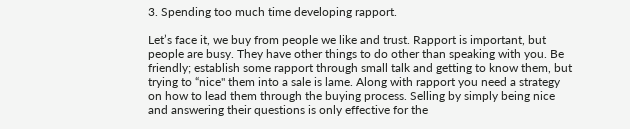3. Spending too much time developing rapport.

Let’s face it, we buy from people we like and trust. Rapport is important, but people are busy. They have other things to do other than speaking with you. Be friendly; establish some rapport through small talk and getting to know them, but trying to “nice" them into a sale is lame. Along with rapport you need a strategy on how to lead them through the buying process. Selling by simply being nice and answering their questions is only effective for the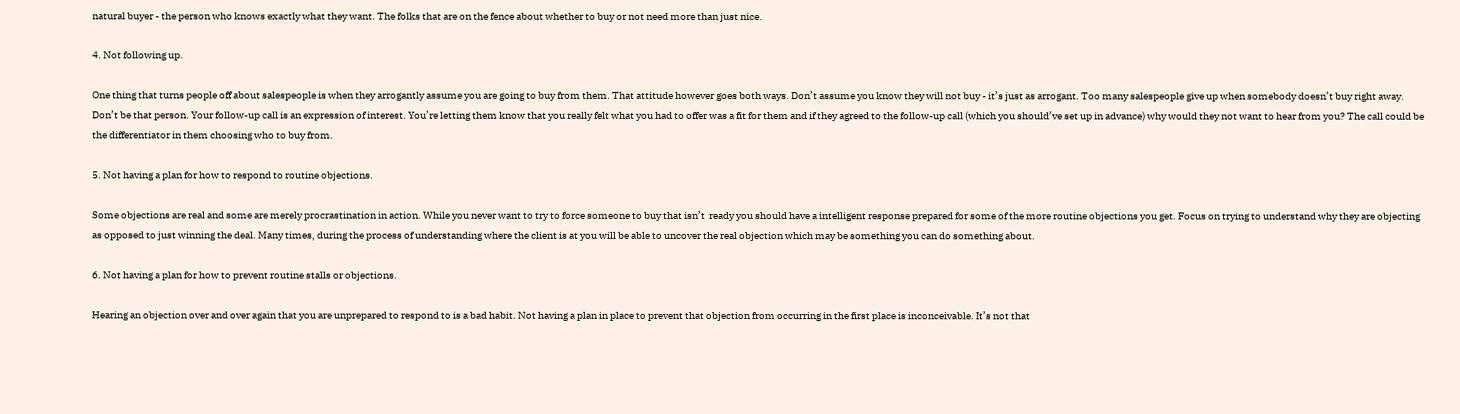natural buyer - the person who knows exactly what they want. The folks that are on the fence about whether to buy or not need more than just nice.

4. Not following up.

One thing that turns people off about salespeople is when they arrogantly assume you are going to buy from them. That attitude however goes both ways. Don’t assume you know they will not buy - it’s just as arrogant. Too many salespeople give up when somebody doesn’t buy right away. Don’t be that person. Your follow-up call is an expression of interest. You’re letting them know that you really felt what you had to offer was a fit for them and if they agreed to the follow-up call (which you should’ve set up in advance) why would they not want to hear from you? The call could be the differentiator in them choosing who to buy from.

5. Not having a plan for how to respond to routine objections.

Some objections are real and some are merely procrastination in action. While you never want to try to force someone to buy that isn’t  ready you should have a intelligent response prepared for some of the more routine objections you get. Focus on trying to understand why they are objecting as opposed to just winning the deal. Many times, during the process of understanding where the client is at you will be able to uncover the real objection which may be something you can do something about.

6. Not having a plan for how to prevent routine stalls or objections.

Hearing an objection over and over again that you are unprepared to respond to is a bad habit. Not having a plan in place to prevent that objection from occurring in the first place is inconceivable. It’s not that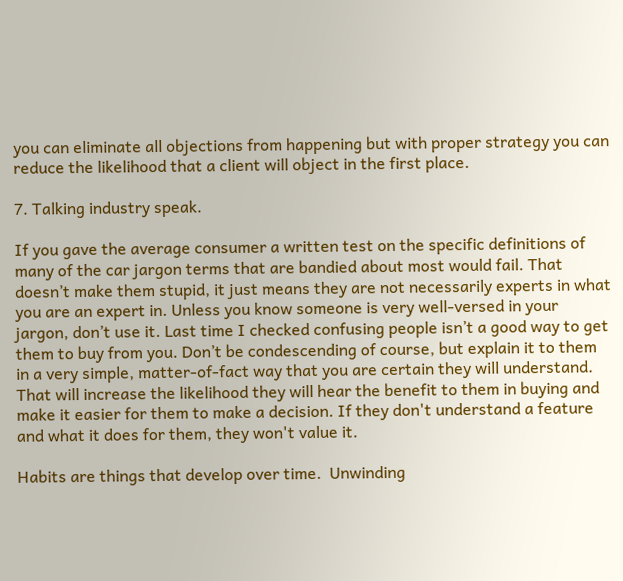you can eliminate all objections from happening but with proper strategy you can reduce the likelihood that a client will object in the first place.

7. Talking industry speak.

If you gave the average consumer a written test on the specific definitions of many of the car jargon terms that are bandied about most would fail. That doesn’t make them stupid, it just means they are not necessarily experts in what  you are an expert in. Unless you know someone is very well-versed in your jargon, don’t use it. Last time I checked confusing people isn’t a good way to get them to buy from you. Don’t be condescending of course, but explain it to them in a very simple, matter-of-fact way that you are certain they will understand. That will increase the likelihood they will hear the benefit to them in buying and make it easier for them to make a decision. If they don't understand a feature and what it does for them, they won't value it.

Habits are things that develop over time.  Unwinding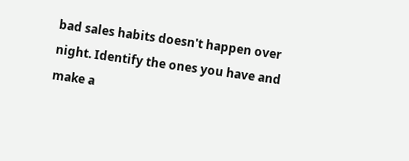bad sales habits doesn't happen over night. Identify the ones you have and make a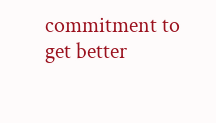commitment to get better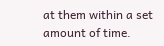at them within a set amount of time.